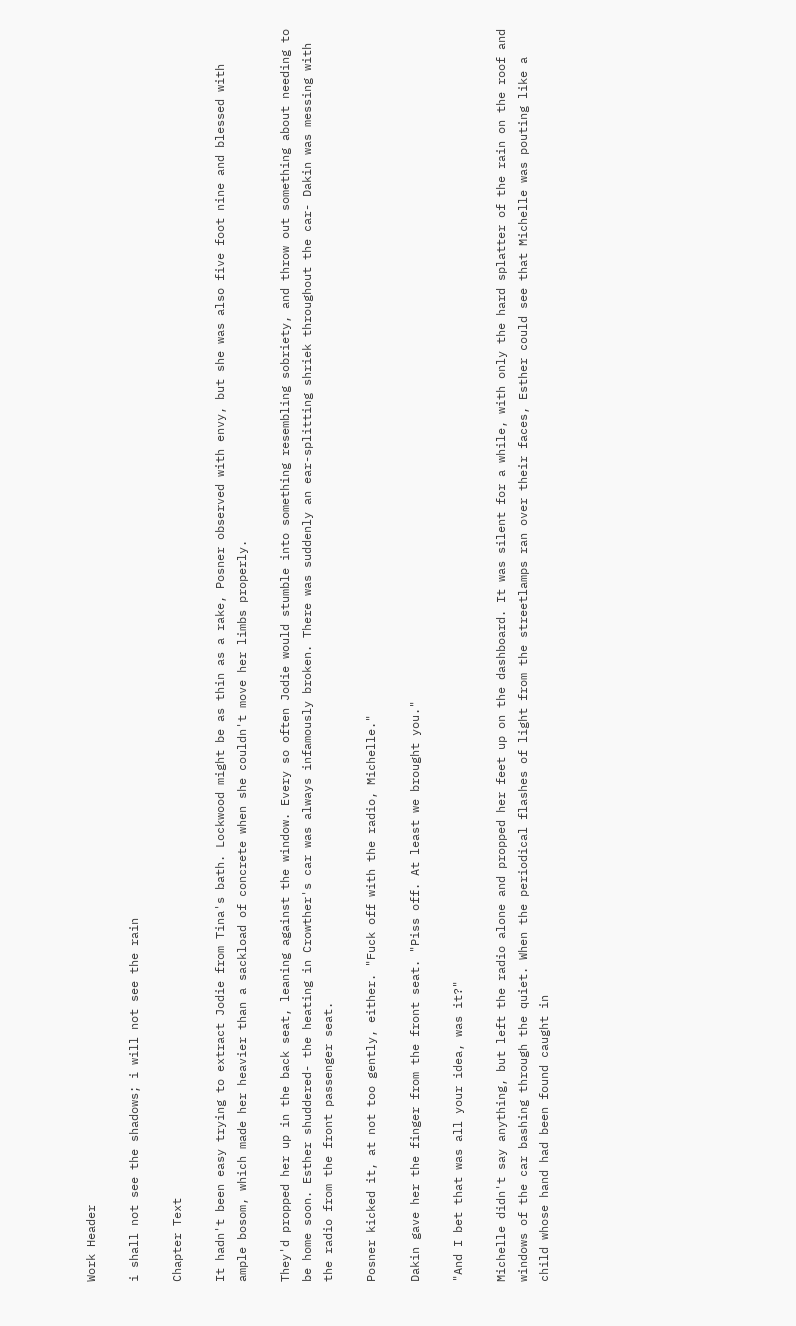Work Header

i shall not see the shadows; i will not see the rain

Chapter Text

It hadn't been easy trying to extract Jodie from Tina's bath. Lockwood might be as thin as a rake, Posner observed with envy, but she was also five foot nine and blessed with ample bosom, which made her heavier than a sackload of concrete when she couldn't move her limbs properly.

They'd propped her up in the back seat, leaning against the window. Every so often Jodie would stumble into something resembling sobriety, and throw out something about needing to be home soon. Esther shuddered- the heating in Crowther's car was always infamously broken. There was suddenly an ear-splitting shriek throughout the car- Dakin was messing with the radio from the front passenger seat.

Posner kicked it, at not too gently, either. "Fuck off with the radio, Michelle."

Dakin gave her the finger from the front seat. "Piss off. At least we brought you."

"And I bet that was all your idea, was it?"

Michelle didn't say anything, but left the radio alone and propped her feet up on the dashboard. It was silent for a while, with only the hard splatter of the rain on the roof and windows of the car bashing through the quiet. When the periodical flashes of light from the streetlamps ran over their faces, Esther could see that Michelle was pouting like a child whose hand had been found caught in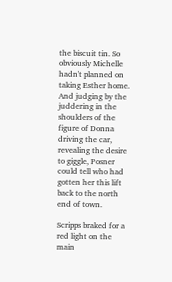the biscuit tin. So obviously Michelle hadn't planned on taking Esther home. And judging by the juddering in the shoulders of the figure of Donna driving the car, revealing the desire to giggle, Posner could tell who had gotten her this lift back to the north end of town.

Scripps braked for a red light on the main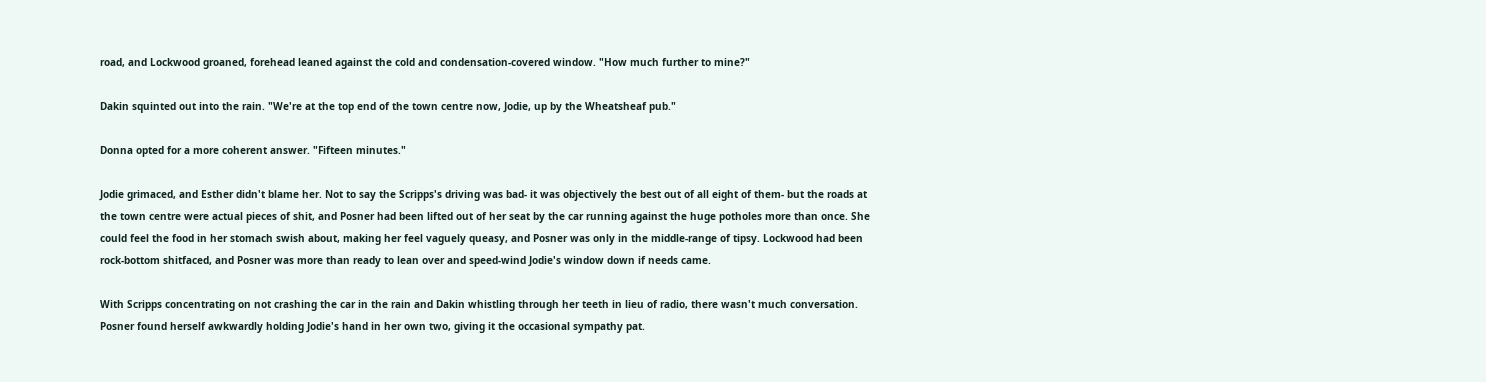road, and Lockwood groaned, forehead leaned against the cold and condensation-covered window. "How much further to mine?"

Dakin squinted out into the rain. "We're at the top end of the town centre now, Jodie, up by the Wheatsheaf pub."

Donna opted for a more coherent answer. "Fifteen minutes."

Jodie grimaced, and Esther didn't blame her. Not to say the Scripps's driving was bad- it was objectively the best out of all eight of them- but the roads at the town centre were actual pieces of shit, and Posner had been lifted out of her seat by the car running against the huge potholes more than once. She could feel the food in her stomach swish about, making her feel vaguely queasy, and Posner was only in the middle-range of tipsy. Lockwood had been rock-bottom shitfaced, and Posner was more than ready to lean over and speed-wind Jodie's window down if needs came.

With Scripps concentrating on not crashing the car in the rain and Dakin whistling through her teeth in lieu of radio, there wasn't much conversation. Posner found herself awkwardly holding Jodie's hand in her own two, giving it the occasional sympathy pat.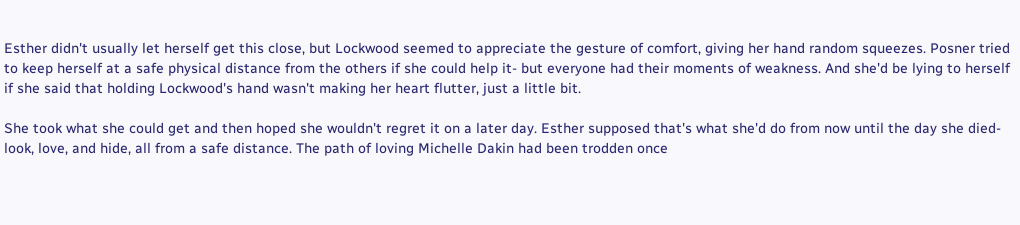Esther didn't usually let herself get this close, but Lockwood seemed to appreciate the gesture of comfort, giving her hand random squeezes. Posner tried to keep herself at a safe physical distance from the others if she could help it- but everyone had their moments of weakness. And she'd be lying to herself if she said that holding Lockwood's hand wasn't making her heart flutter, just a little bit.

She took what she could get and then hoped she wouldn't regret it on a later day. Esther supposed that's what she'd do from now until the day she died- look, love, and hide, all from a safe distance. The path of loving Michelle Dakin had been trodden once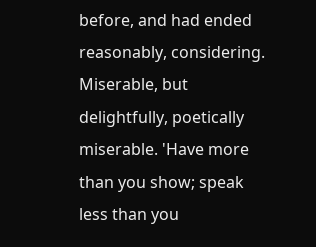before, and had ended reasonably, considering. Miserable, but delightfully, poetically miserable. 'Have more than you show; speak less than you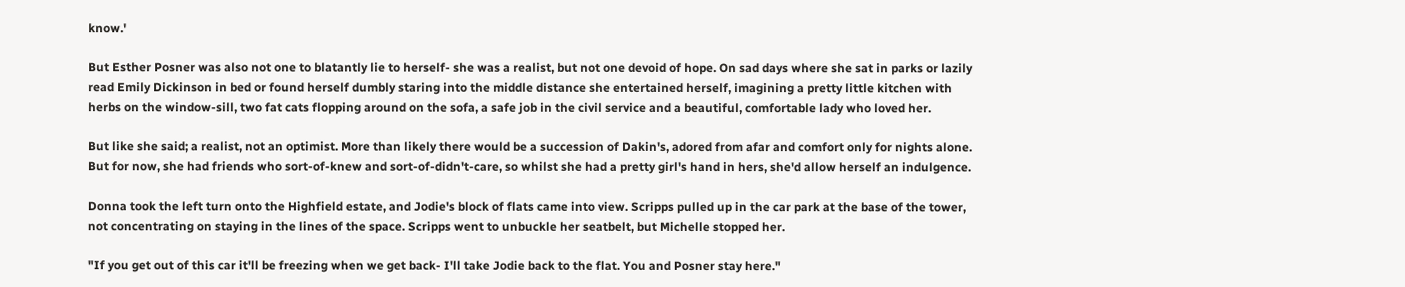know.'

But Esther Posner was also not one to blatantly lie to herself- she was a realist, but not one devoid of hope. On sad days where she sat in parks or lazily read Emily Dickinson in bed or found herself dumbly staring into the middle distance she entertained herself, imagining a pretty little kitchen with herbs on the window-sill, two fat cats flopping around on the sofa, a safe job in the civil service and a beautiful, comfortable lady who loved her.

But like she said; a realist, not an optimist. More than likely there would be a succession of Dakin's, adored from afar and comfort only for nights alone. But for now, she had friends who sort-of-knew and sort-of-didn't-care, so whilst she had a pretty girl's hand in hers, she'd allow herself an indulgence.

Donna took the left turn onto the Highfield estate, and Jodie's block of flats came into view. Scripps pulled up in the car park at the base of the tower, not concentrating on staying in the lines of the space. Scripps went to unbuckle her seatbelt, but Michelle stopped her.

"If you get out of this car it'll be freezing when we get back- I'll take Jodie back to the flat. You and Posner stay here."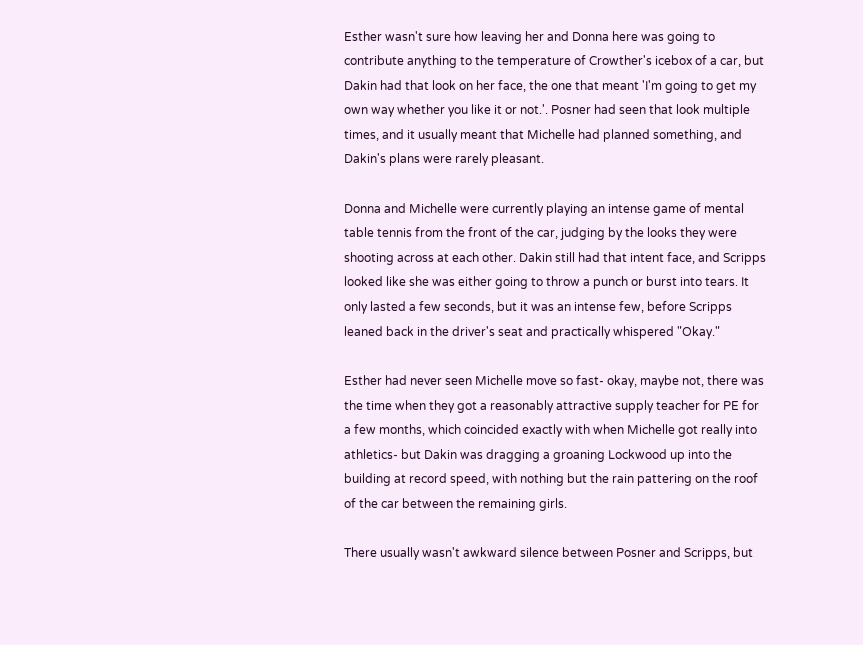Esther wasn't sure how leaving her and Donna here was going to contribute anything to the temperature of Crowther's icebox of a car, but Dakin had that look on her face, the one that meant 'I'm going to get my own way whether you like it or not.'. Posner had seen that look multiple times, and it usually meant that Michelle had planned something, and Dakin's plans were rarely pleasant.

Donna and Michelle were currently playing an intense game of mental table tennis from the front of the car, judging by the looks they were shooting across at each other. Dakin still had that intent face, and Scripps looked like she was either going to throw a punch or burst into tears. It only lasted a few seconds, but it was an intense few, before Scripps leaned back in the driver's seat and practically whispered "Okay."

Esther had never seen Michelle move so fast- okay, maybe not, there was the time when they got a reasonably attractive supply teacher for PE for a few months, which coincided exactly with when Michelle got really into athletics- but Dakin was dragging a groaning Lockwood up into the building at record speed, with nothing but the rain pattering on the roof of the car between the remaining girls.

There usually wasn't awkward silence between Posner and Scripps, but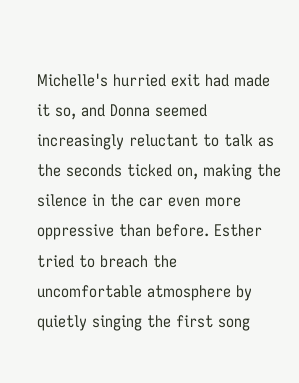Michelle's hurried exit had made it so, and Donna seemed increasingly reluctant to talk as the seconds ticked on, making the silence in the car even more oppressive than before. Esther tried to breach the uncomfortable atmosphere by quietly singing the first song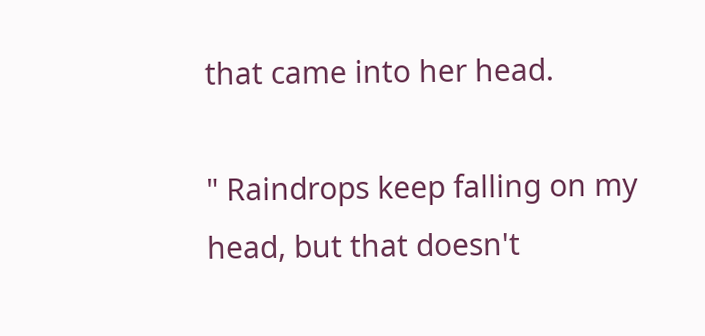that came into her head.

" Raindrops keep falling on my head, but that doesn't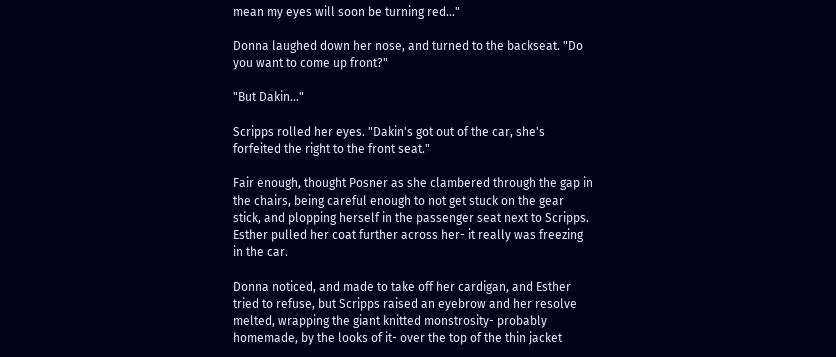mean my eyes will soon be turning red..."

Donna laughed down her nose, and turned to the backseat. "Do you want to come up front?"

"But Dakin..."

Scripps rolled her eyes. "Dakin's got out of the car, she's forfeited the right to the front seat."

Fair enough, thought Posner as she clambered through the gap in the chairs, being careful enough to not get stuck on the gear stick, and plopping herself in the passenger seat next to Scripps. Esther pulled her coat further across her- it really was freezing in the car.

Donna noticed, and made to take off her cardigan, and Esther tried to refuse, but Scripps raised an eyebrow and her resolve melted, wrapping the giant knitted monstrosity- probably homemade, by the looks of it- over the top of the thin jacket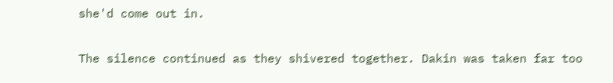she'd come out in.

The silence continued as they shivered together. Dakin was taken far too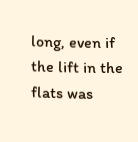long, even if the lift in the flats was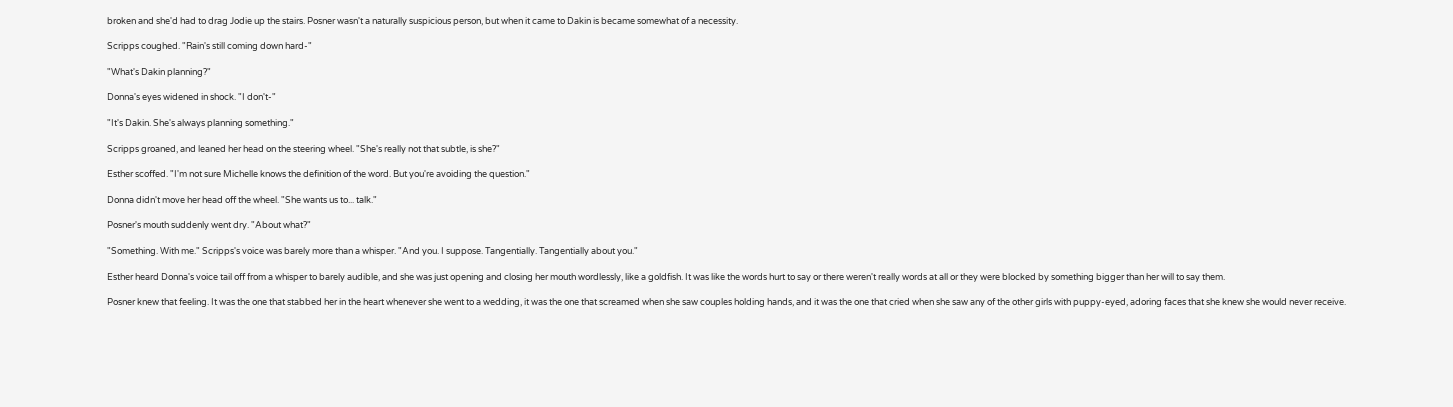broken and she'd had to drag Jodie up the stairs. Posner wasn't a naturally suspicious person, but when it came to Dakin is became somewhat of a necessity.

Scripps coughed. "Rain's still coming down hard-"

"What's Dakin planning?"

Donna's eyes widened in shock. "I don't-"

"It's Dakin. She's always planning something."

Scripps groaned, and leaned her head on the steering wheel. "She's really not that subtle, is she?"

Esther scoffed. "I'm not sure Michelle knows the definition of the word. But you're avoiding the question."

Donna didn't move her head off the wheel. "She wants us to... talk."

Posner's mouth suddenly went dry. "About what?"

"Something. With me." Scripps's voice was barely more than a whisper. "And you. I suppose. Tangentially. Tangentially about you."

Esther heard Donna's voice tail off from a whisper to barely audible, and she was just opening and closing her mouth wordlessly, like a goldfish. It was like the words hurt to say or there weren't really words at all or they were blocked by something bigger than her will to say them.

Posner knew that feeling. It was the one that stabbed her in the heart whenever she went to a wedding, it was the one that screamed when she saw couples holding hands, and it was the one that cried when she saw any of the other girls with puppy-eyed, adoring faces that she knew she would never receive.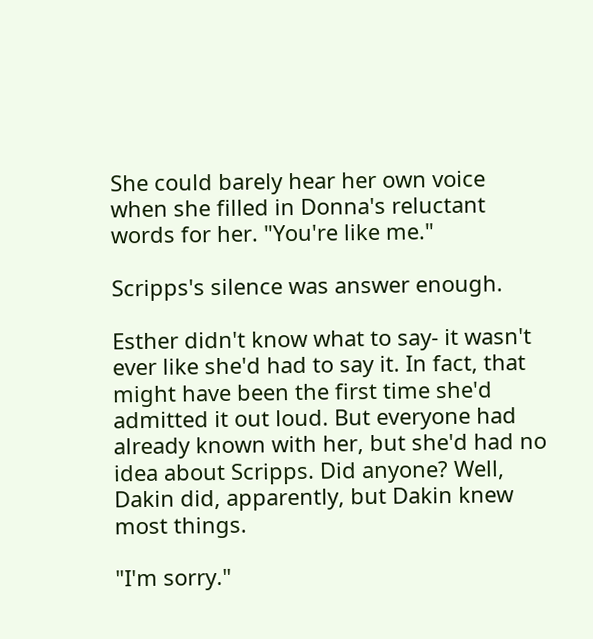She could barely hear her own voice when she filled in Donna's reluctant words for her. "You're like me."

Scripps's silence was answer enough.

Esther didn't know what to say- it wasn't ever like she'd had to say it. In fact, that might have been the first time she'd admitted it out loud. But everyone had already known with her, but she'd had no idea about Scripps. Did anyone? Well, Dakin did, apparently, but Dakin knew most things.

"I'm sorry."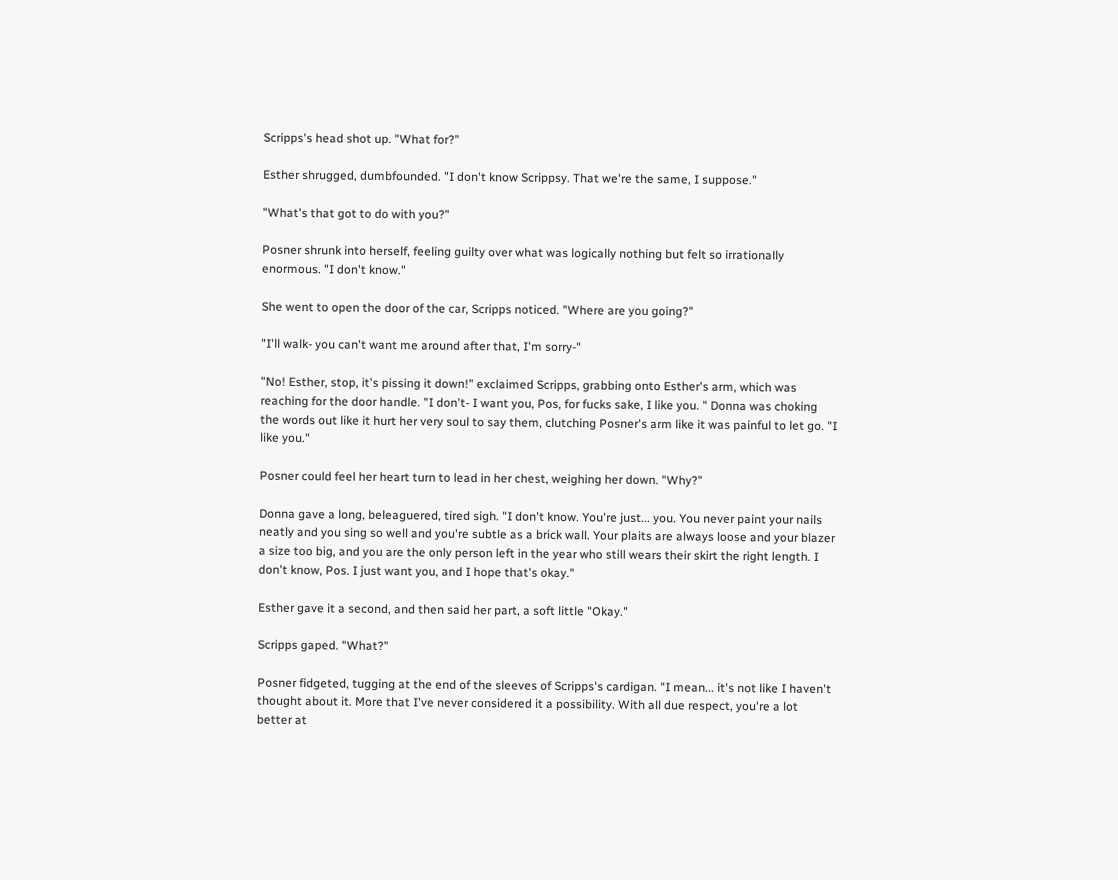Scripps's head shot up. "What for?"

Esther shrugged, dumbfounded. "I don't know Scrippsy. That we're the same, I suppose."

"What's that got to do with you?"

Posner shrunk into herself, feeling guilty over what was logically nothing but felt so irrationally enormous. "I don't know."

She went to open the door of the car, Scripps noticed. "Where are you going?"

"I'll walk- you can't want me around after that, I'm sorry-"

"No! Esther, stop, it's pissing it down!" exclaimed Scripps, grabbing onto Esther's arm, which was reaching for the door handle. "I don't- I want you, Pos, for fucks sake, I like you. " Donna was choking the words out like it hurt her very soul to say them, clutching Posner's arm like it was painful to let go. "I like you."

Posner could feel her heart turn to lead in her chest, weighing her down. "Why?"

Donna gave a long, beleaguered, tired sigh. "I don't know. You're just... you. You never paint your nails neatly and you sing so well and you're subtle as a brick wall. Your plaits are always loose and your blazer a size too big, and you are the only person left in the year who still wears their skirt the right length. I don't know, Pos. I just want you, and I hope that's okay."

Esther gave it a second, and then said her part, a soft little "Okay."

Scripps gaped. "What?"

Posner fidgeted, tugging at the end of the sleeves of Scripps's cardigan. "I mean... it's not like I haven't thought about it. More that I've never considered it a possibility. With all due respect, you're a lot better at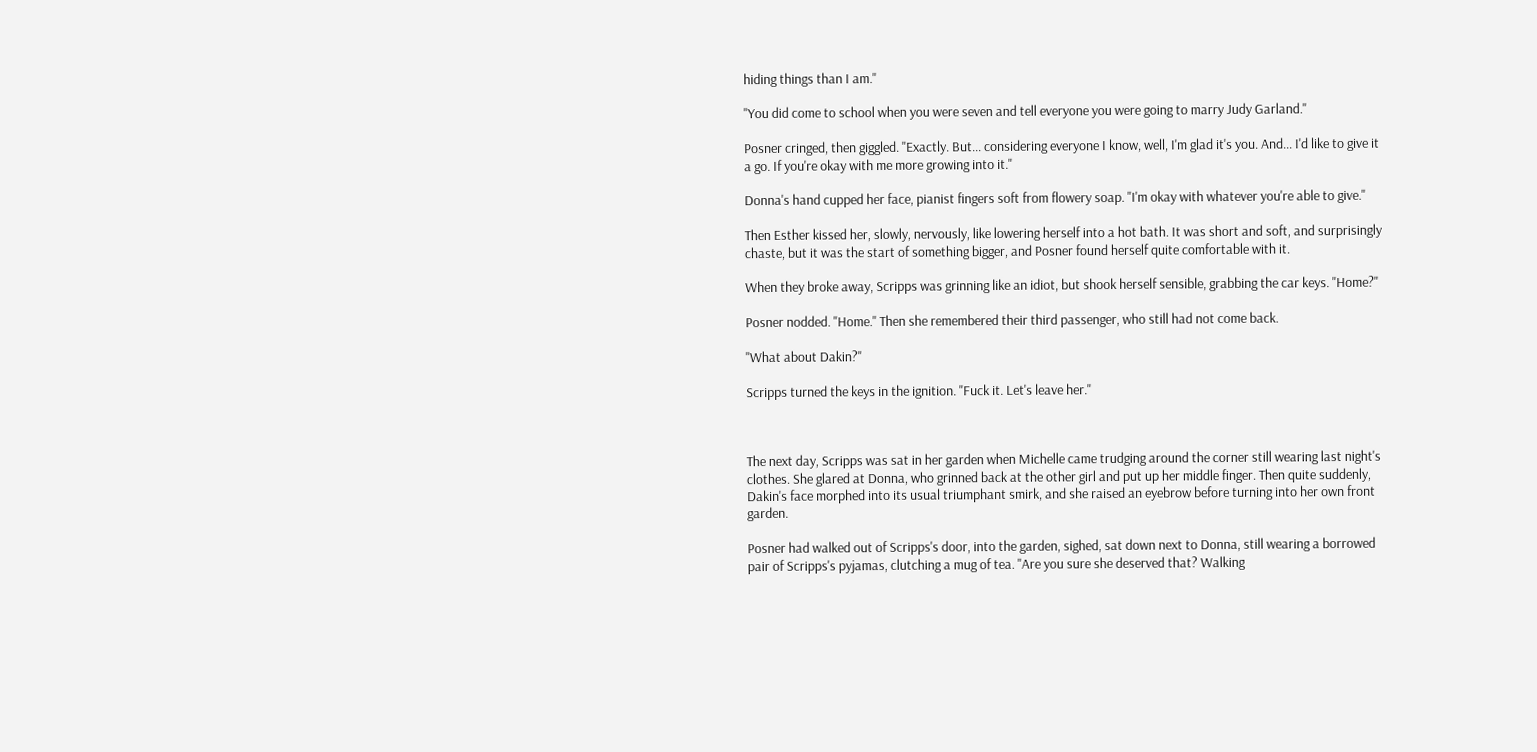hiding things than I am."

"You did come to school when you were seven and tell everyone you were going to marry Judy Garland."

Posner cringed, then giggled. "Exactly. But... considering everyone I know, well, I'm glad it's you. And... I'd like to give it a go. If you're okay with me more growing into it."

Donna's hand cupped her face, pianist fingers soft from flowery soap. "I'm okay with whatever you're able to give."

Then Esther kissed her, slowly, nervously, like lowering herself into a hot bath. It was short and soft, and surprisingly chaste, but it was the start of something bigger, and Posner found herself quite comfortable with it.

When they broke away, Scripps was grinning like an idiot, but shook herself sensible, grabbing the car keys. "Home?"

Posner nodded. "Home." Then she remembered their third passenger, who still had not come back.

"What about Dakin?"

Scripps turned the keys in the ignition. "Fuck it. Let's leave her."



The next day, Scripps was sat in her garden when Michelle came trudging around the corner still wearing last night's clothes. She glared at Donna, who grinned back at the other girl and put up her middle finger. Then quite suddenly, Dakin's face morphed into its usual triumphant smirk, and she raised an eyebrow before turning into her own front garden.

Posner had walked out of Scripps's door, into the garden, sighed, sat down next to Donna, still wearing a borrowed pair of Scripps's pyjamas, clutching a mug of tea. "Are you sure she deserved that? Walking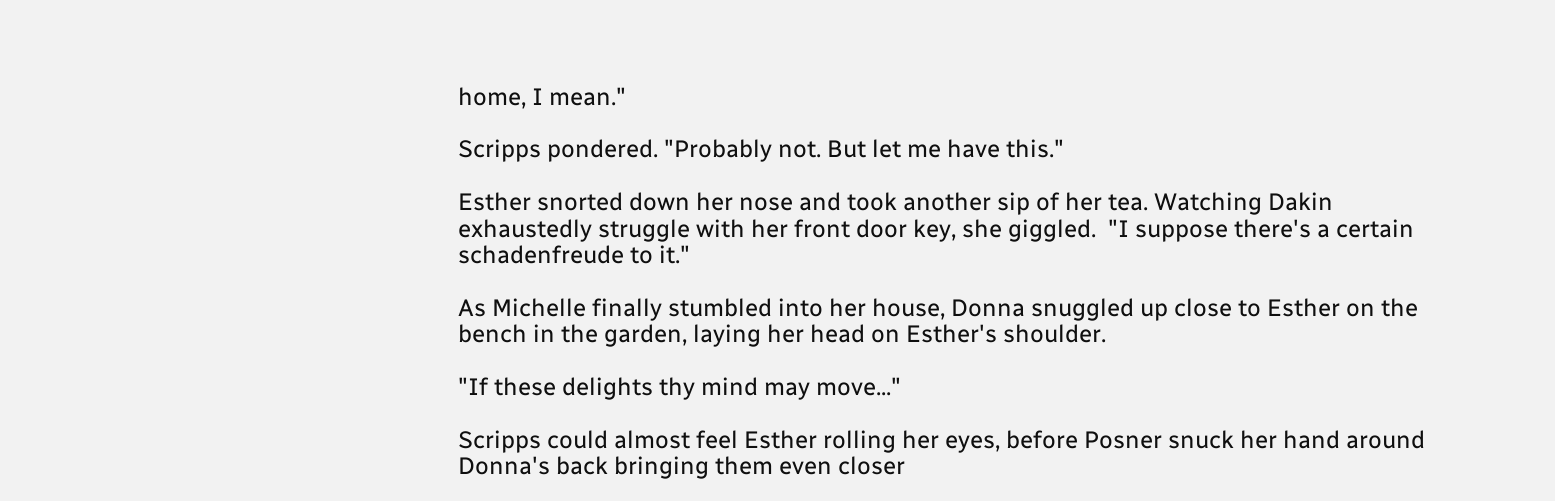home, I mean."

Scripps pondered. "Probably not. But let me have this."

Esther snorted down her nose and took another sip of her tea. Watching Dakin exhaustedly struggle with her front door key, she giggled.  "I suppose there's a certain schadenfreude to it."

As Michelle finally stumbled into her house, Donna snuggled up close to Esther on the bench in the garden, laying her head on Esther's shoulder.

"If these delights thy mind may move..."

Scripps could almost feel Esther rolling her eyes, before Posner snuck her hand around Donna's back bringing them even closer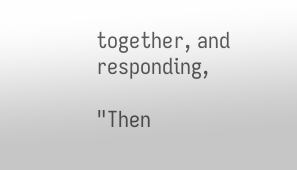together, and responding,

"Then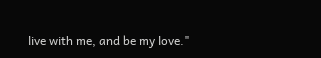live with me, and be my love."